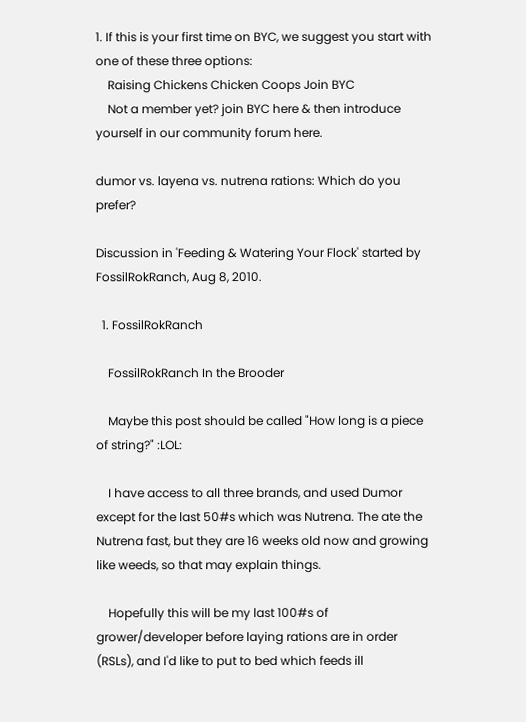1. If this is your first time on BYC, we suggest you start with one of these three options:
    Raising Chickens Chicken Coops Join BYC
    Not a member yet? join BYC here & then introduce yourself in our community forum here.

dumor vs. layena vs. nutrena rations: Which do you prefer?

Discussion in 'Feeding & Watering Your Flock' started by FossilRokRanch, Aug 8, 2010.

  1. FossilRokRanch

    FossilRokRanch In the Brooder

    Maybe this post should be called "How long is a piece of string?" :LOL:

    I have access to all three brands, and used Dumor except for the last 50#s which was Nutrena. The ate the Nutrena fast, but they are 16 weeks old now and growing like weeds, so that may explain things.

    Hopefully this will be my last 100#s of grower/developer before laying rations are in order (RSLs), and I'd like to put to bed which feeds ill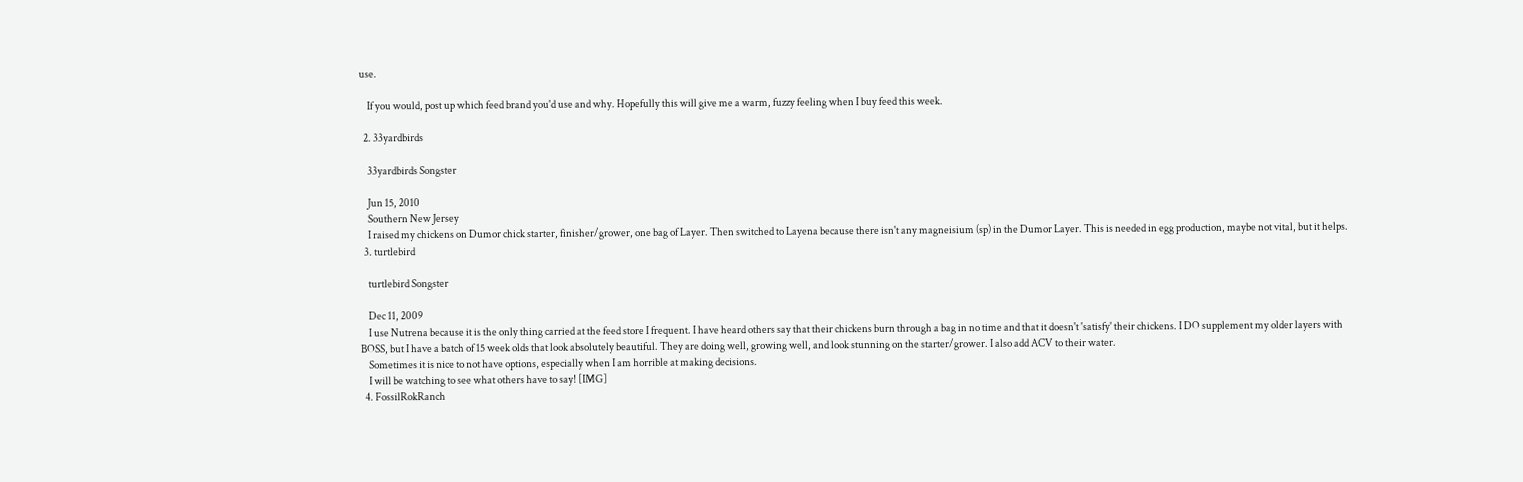use.

    If you would, post up which feed brand you'd use and why. Hopefully this will give me a warm, fuzzy feeling when I buy feed this week.

  2. 33yardbirds

    33yardbirds Songster

    Jun 15, 2010
    Southern New Jersey
    I raised my chickens on Dumor chick starter, finisher/grower, one bag of Layer. Then switched to Layena because there isn't any magneisium (sp) in the Dumor Layer. This is needed in egg production, maybe not vital, but it helps.
  3. turtlebird

    turtlebird Songster

    Dec 11, 2009
    I use Nutrena because it is the only thing carried at the feed store I frequent. I have heard others say that their chickens burn through a bag in no time and that it doesn't 'satisfy' their chickens. I DO supplement my older layers with BOSS, but I have a batch of 15 week olds that look absolutely beautiful. They are doing well, growing well, and look stunning on the starter/grower. I also add ACV to their water.
    Sometimes it is nice to not have options, especially when I am horrible at making decisions.
    I will be watching to see what others have to say! [IMG]
  4. FossilRokRanch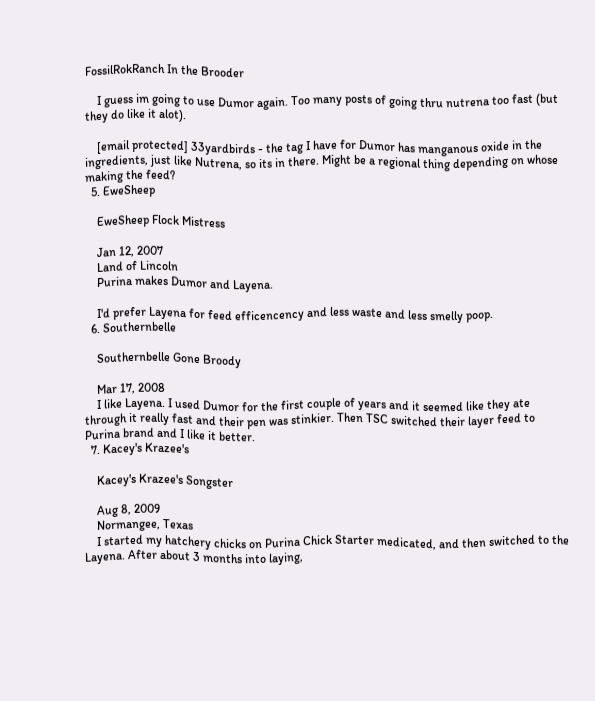FossilRokRanch In the Brooder

    I guess im going to use Dumor again. Too many posts of going thru nutrena too fast (but they do like it alot).

    [email protected] 33yardbirds - the tag I have for Dumor has manganous oxide in the ingredients, just like Nutrena, so its in there. Might be a regional thing depending on whose making the feed?
  5. EweSheep

    EweSheep Flock Mistress

    Jan 12, 2007
    Land of Lincoln
    Purina makes Dumor and Layena.

    I'd prefer Layena for feed efficencency and less waste and less smelly poop.
  6. Southernbelle

    Southernbelle Gone Broody

    Mar 17, 2008
    I like Layena. I used Dumor for the first couple of years and it seemed like they ate through it really fast and their pen was stinkier. Then TSC switched their layer feed to Purina brand and I like it better.
  7. Kacey's Krazee's

    Kacey's Krazee's Songster

    Aug 8, 2009
    Normangee, Texas
    I started my hatchery chicks on Purina Chick Starter medicated, and then switched to the Layena. After about 3 months into laying,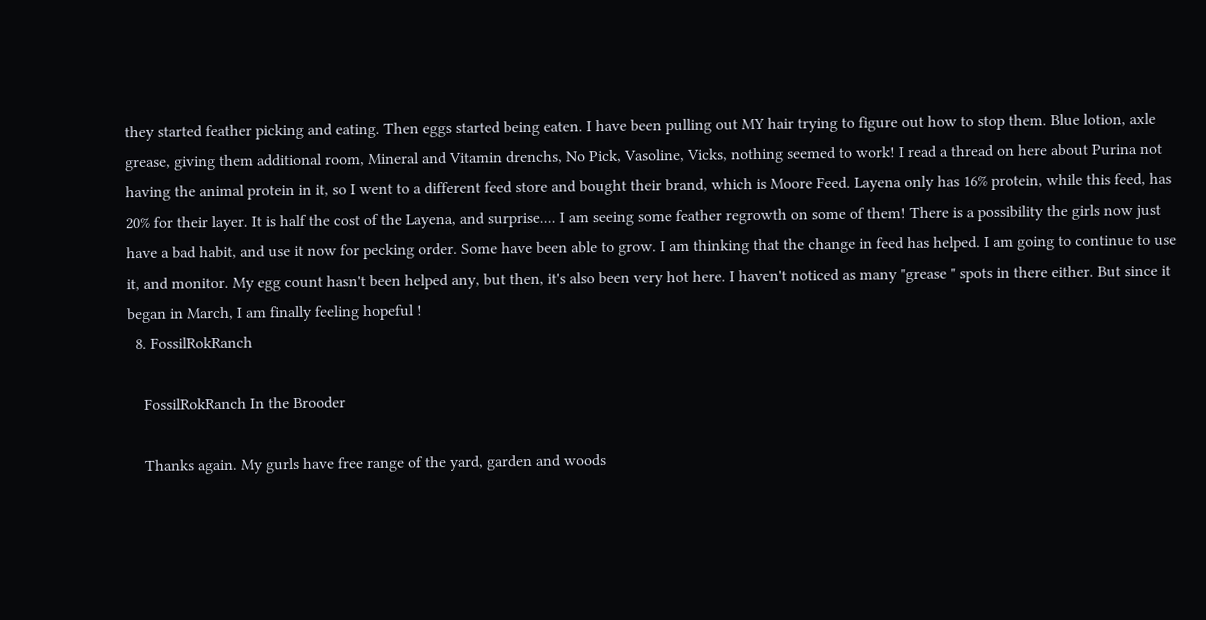they started feather picking and eating. Then eggs started being eaten. I have been pulling out MY hair trying to figure out how to stop them. Blue lotion, axle grease, giving them additional room, Mineral and Vitamin drenchs, No Pick, Vasoline, Vicks, nothing seemed to work! I read a thread on here about Purina not having the animal protein in it, so I went to a different feed store and bought their brand, which is Moore Feed. Layena only has 16% protein, while this feed, has 20% for their layer. It is half the cost of the Layena, and surprise.... I am seeing some feather regrowth on some of them! There is a possibility the girls now just have a bad habit, and use it now for pecking order. Some have been able to grow. I am thinking that the change in feed has helped. I am going to continue to use it, and monitor. My egg count hasn't been helped any, but then, it's also been very hot here. I haven't noticed as many "grease " spots in there either. But since it began in March, I am finally feeling hopeful !
  8. FossilRokRanch

    FossilRokRanch In the Brooder

    Thanks again. My gurls have free range of the yard, garden and woods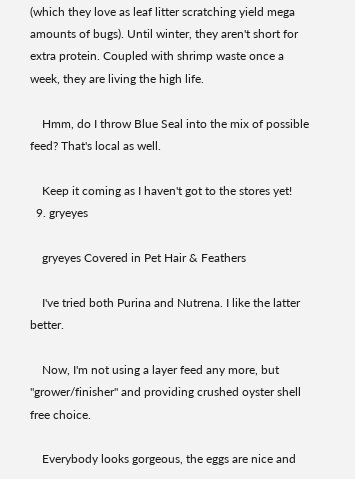(which they love as leaf litter scratching yield mega amounts of bugs). Until winter, they aren't short for extra protein. Coupled with shrimp waste once a week, they are living the high life.

    Hmm, do I throw Blue Seal into the mix of possible feed? That's local as well.

    Keep it coming as I haven't got to the stores yet!
  9. gryeyes

    gryeyes Covered in Pet Hair & Feathers

    I've tried both Purina and Nutrena. I like the latter better.

    Now, I'm not using a layer feed any more, but "grower/finisher" and providing crushed oyster shell free choice.

    Everybody looks gorgeous, the eggs are nice and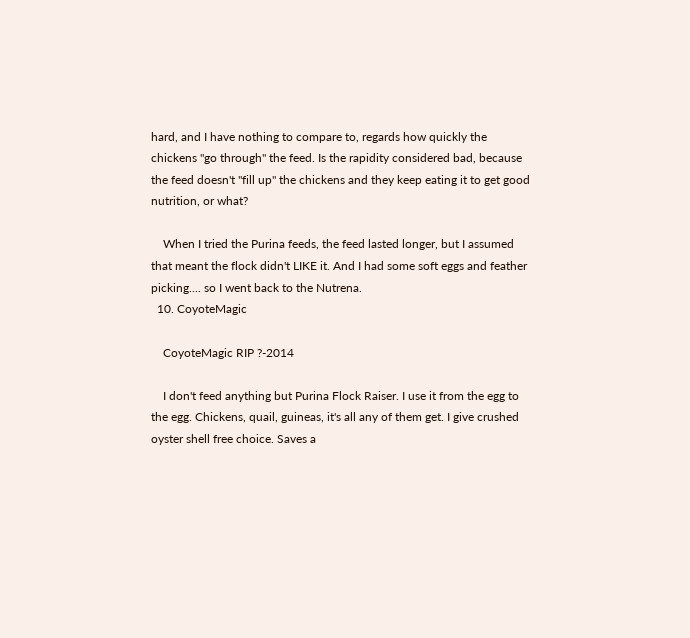hard, and I have nothing to compare to, regards how quickly the chickens "go through" the feed. Is the rapidity considered bad, because the feed doesn't "fill up" the chickens and they keep eating it to get good nutrition, or what?

    When I tried the Purina feeds, the feed lasted longer, but I assumed that meant the flock didn't LIKE it. And I had some soft eggs and feather picking.... so I went back to the Nutrena.
  10. CoyoteMagic

    CoyoteMagic RIP ?-2014

    I don't feed anything but Purina Flock Raiser. I use it from the egg to the egg. Chickens, quail, guineas, it's all any of them get. I give crushed oyster shell free choice. Saves a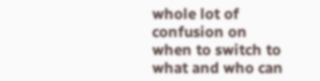whole lot of confusion on when to switch to what and who can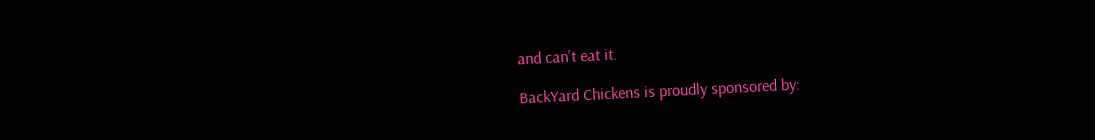and can't eat it.

BackYard Chickens is proudly sponsored by: